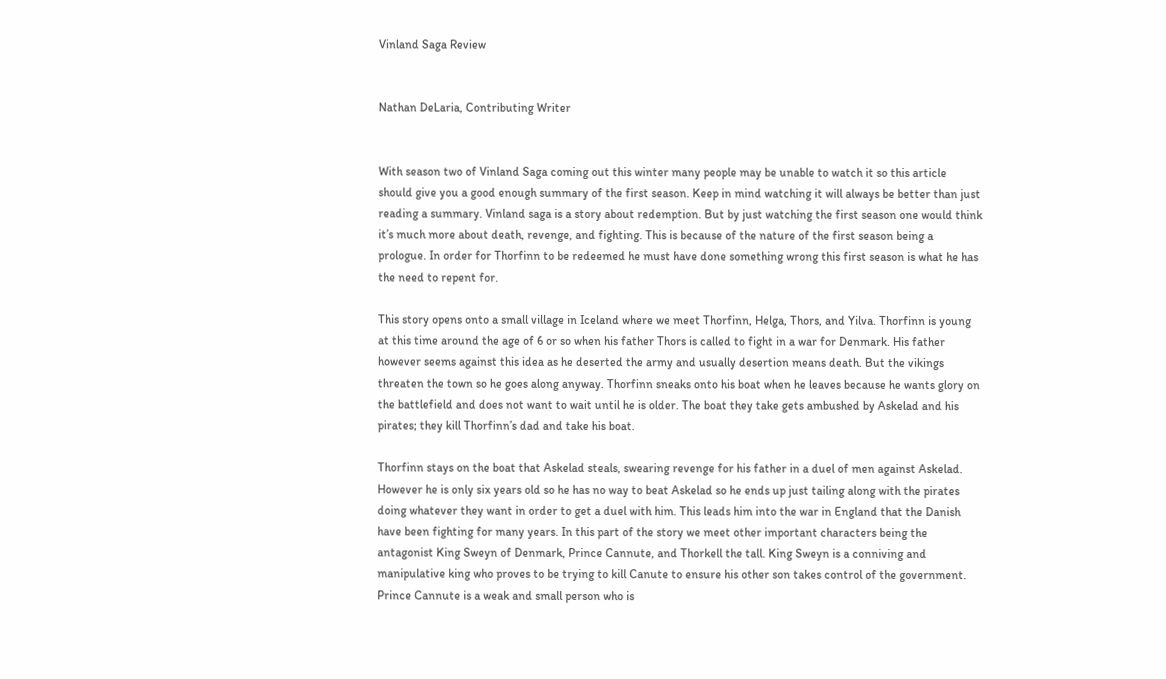Vinland Saga Review


Nathan DeLaria, Contributing Writer


With season two of Vinland Saga coming out this winter many people may be unable to watch it so this article should give you a good enough summary of the first season. Keep in mind watching it will always be better than just reading a summary. Vinland saga is a story about redemption. But by just watching the first season one would think it’s much more about death, revenge, and fighting. This is because of the nature of the first season being a prologue. In order for Thorfinn to be redeemed he must have done something wrong this first season is what he has the need to repent for.

This story opens onto a small village in Iceland where we meet Thorfinn, Helga, Thors, and Yilva. Thorfinn is young at this time around the age of 6 or so when his father Thors is called to fight in a war for Denmark. His father however seems against this idea as he deserted the army and usually desertion means death. But the vikings threaten the town so he goes along anyway. Thorfinn sneaks onto his boat when he leaves because he wants glory on the battlefield and does not want to wait until he is older. The boat they take gets ambushed by Askelad and his pirates; they kill Thorfinn’s dad and take his boat.

Thorfinn stays on the boat that Askelad steals, swearing revenge for his father in a duel of men against Askelad. However he is only six years old so he has no way to beat Askelad so he ends up just tailing along with the pirates doing whatever they want in order to get a duel with him. This leads him into the war in England that the Danish have been fighting for many years. In this part of the story we meet other important characters being the antagonist King Sweyn of Denmark, Prince Cannute, and Thorkell the tall. King Sweyn is a conniving and manipulative king who proves to be trying to kill Canute to ensure his other son takes control of the government. Prince Cannute is a weak and small person who is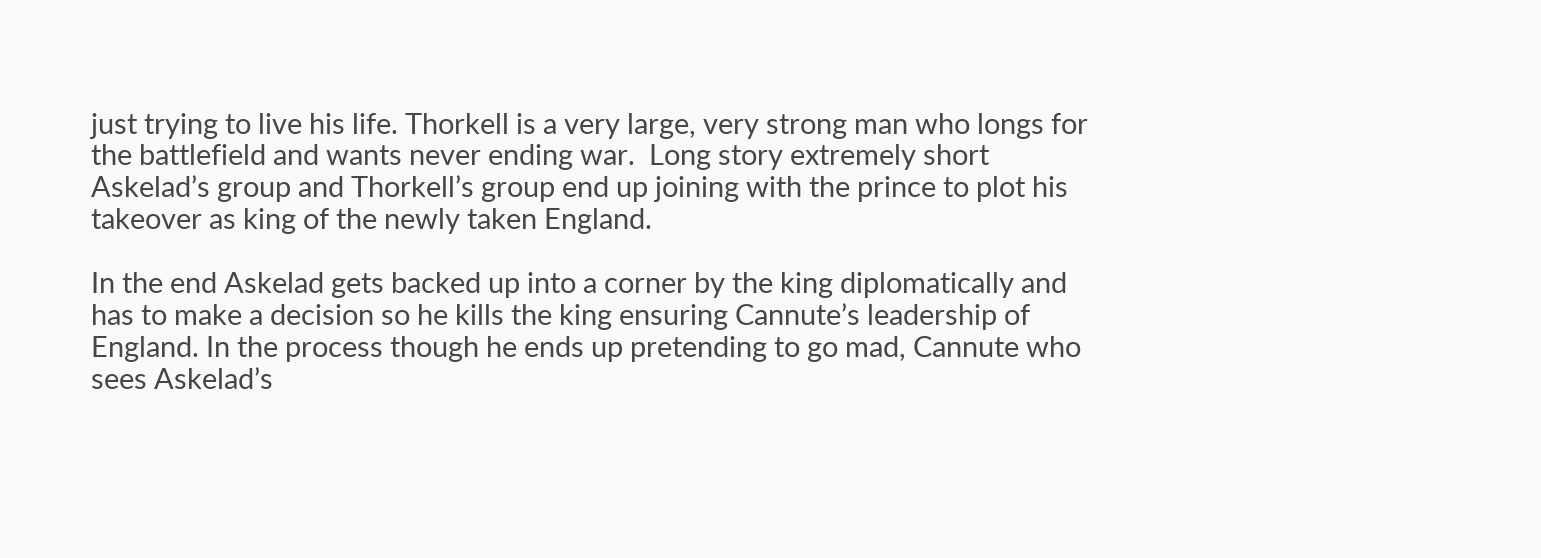just trying to live his life. Thorkell is a very large, very strong man who longs for the battlefield and wants never ending war.  Long story extremely short Askelad’s group and Thorkell’s group end up joining with the prince to plot his takeover as king of the newly taken England.

In the end Askelad gets backed up into a corner by the king diplomatically and has to make a decision so he kills the king ensuring Cannute’s leadership of England. In the process though he ends up pretending to go mad, Cannute who sees Askelad’s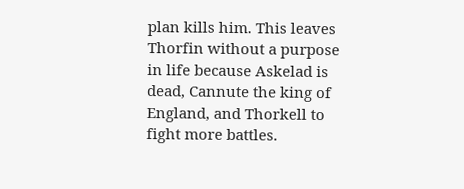plan kills him. This leaves Thorfin without a purpose in life because Askelad is dead, Cannute the king of England, and Thorkell to fight more battles.